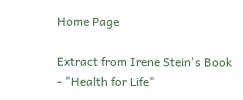Home Page

Extract from Irene Stein's Book - "Health for Life"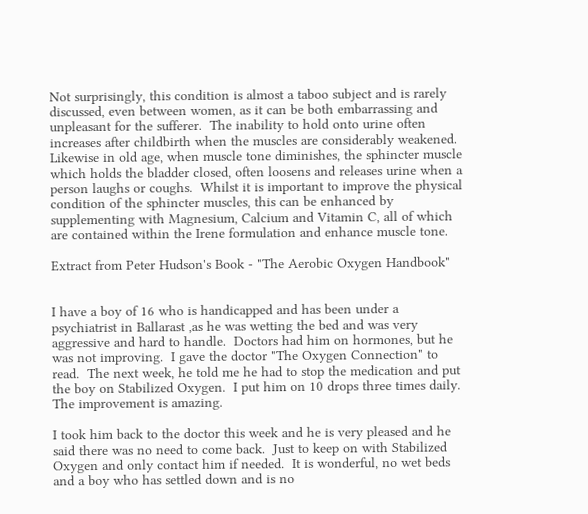Not surprisingly, this condition is almost a taboo subject and is rarely discussed, even between women, as it can be both embarrassing and unpleasant for the sufferer.  The inability to hold onto urine often increases after childbirth when the muscles are considerably weakened.  Likewise in old age, when muscle tone diminishes, the sphincter muscle which holds the bladder closed, often loosens and releases urine when a person laughs or coughs.  Whilst it is important to improve the physical condition of the sphincter muscles, this can be enhanced by supplementing with Magnesium, Calcium and Vitamin C, all of which are contained within the Irene formulation and enhance muscle tone.

Extract from Peter Hudson's Book - "The Aerobic Oxygen Handbook"


I have a boy of 16 who is handicapped and has been under a psychiatrist in Ballarast ,as he was wetting the bed and was very aggressive and hard to handle.  Doctors had him on hormones, but he was not improving.  I gave the doctor "The Oxygen Connection" to read.  The next week, he told me he had to stop the medication and put the boy on Stabilized Oxygen.  I put him on 10 drops three times daily.  The improvement is amazing.

I took him back to the doctor this week and he is very pleased and he said there was no need to come back.  Just to keep on with Stabilized Oxygen and only contact him if needed.  It is wonderful, no wet beds and a boy who has settled down and is no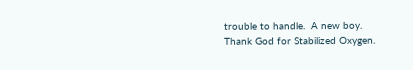trouble to handle.  A new boy.  Thank God for Stabilized Oxygen.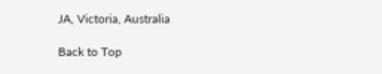JA, Victoria, Australia

Back to Top